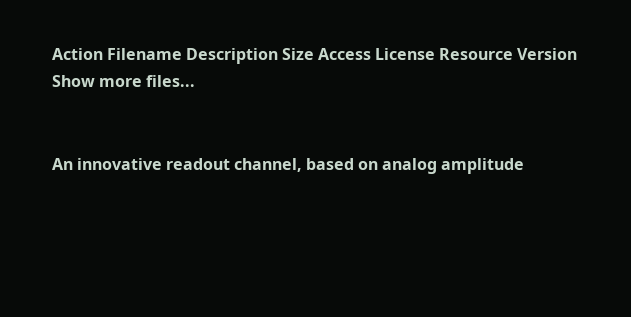Action Filename Description Size Access License Resource Version
Show more files...


An innovative readout channel, based on analog amplitude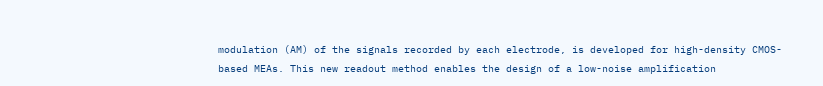modulation (AM) of the signals recorded by each electrode, is developed for high-density CMOS-based MEAs. This new readout method enables the design of a low-noise amplification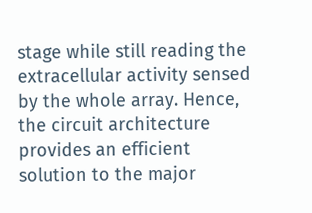stage while still reading the extracellular activity sensed by the whole array. Hence, the circuit architecture provides an efficient solution to the major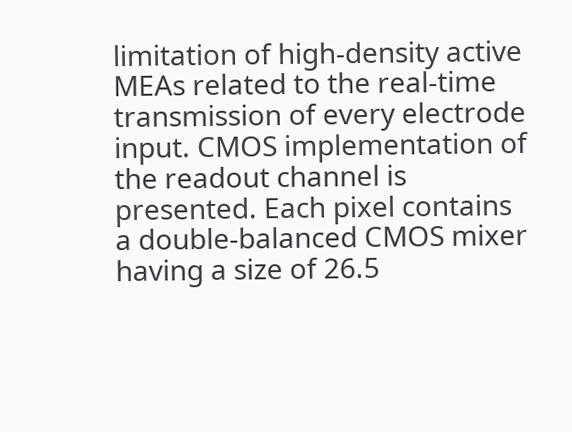limitation of high-density active MEAs related to the real-time transmission of every electrode input. CMOS implementation of the readout channel is presented. Each pixel contains a double-balanced CMOS mixer having a size of 26.5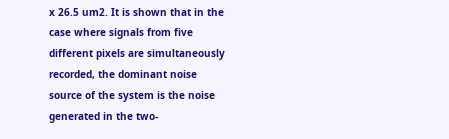x 26.5 um2. It is shown that in the case where signals from five different pixels are simultaneously recorded, the dominant noise source of the system is the noise generated in the two-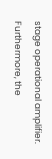stage operational amplifier. Furthermore, the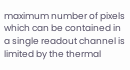maximum number of pixels which can be contained in a single readout channel is limited by the thermal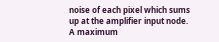noise of each pixel which sums up at the amplifier input node. A maximum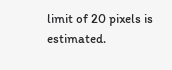limit of 20 pixels is estimated.